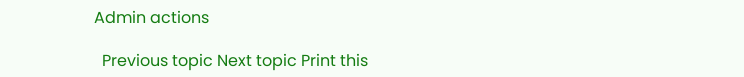Admin actions

  Previous topic Next topic Print this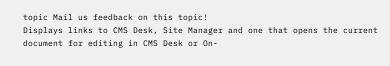topic Mail us feedback on this topic!
Displays links to CMS Desk, Site Manager and one that opens the current document for editing in CMS Desk or On-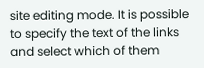site editing mode. It is possible to specify the text of the links and select which of them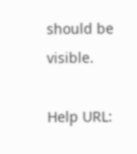should be visible.

Help URL: